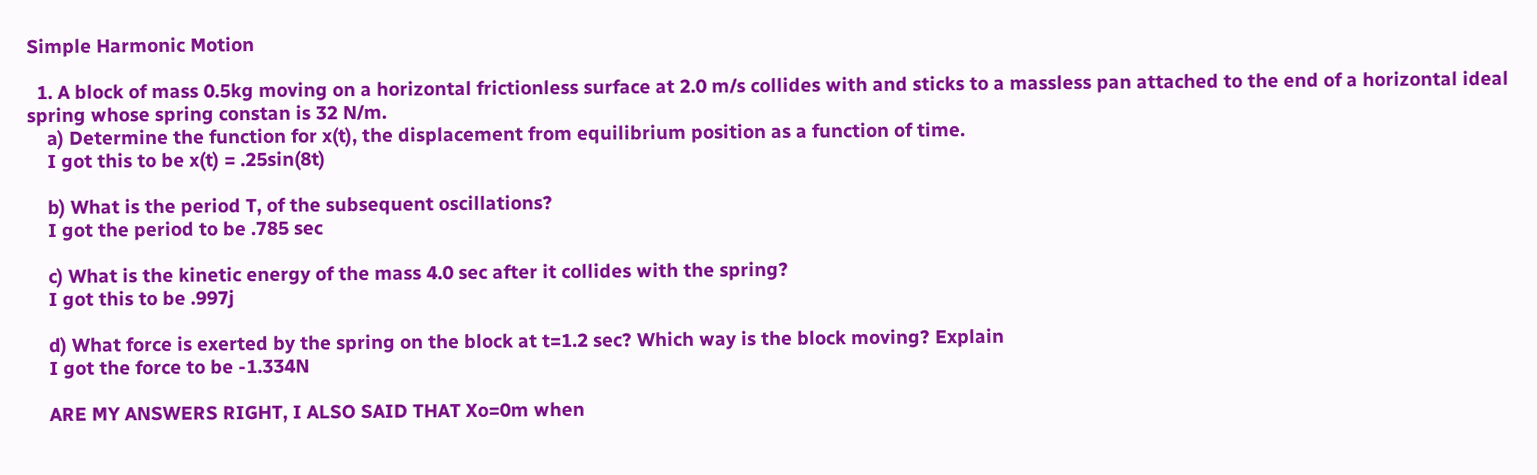Simple Harmonic Motion

  1. A block of mass 0.5kg moving on a horizontal frictionless surface at 2.0 m/s collides with and sticks to a massless pan attached to the end of a horizontal ideal spring whose spring constan is 32 N/m.
    a) Determine the function for x(t), the displacement from equilibrium position as a function of time.
    I got this to be x(t) = .25sin(8t)

    b) What is the period T, of the subsequent oscillations?
    I got the period to be .785 sec

    c) What is the kinetic energy of the mass 4.0 sec after it collides with the spring?
    I got this to be .997j

    d) What force is exerted by the spring on the block at t=1.2 sec? Which way is the block moving? Explain
    I got the force to be -1.334N

    ARE MY ANSWERS RIGHT, I ALSO SAID THAT Xo=0m when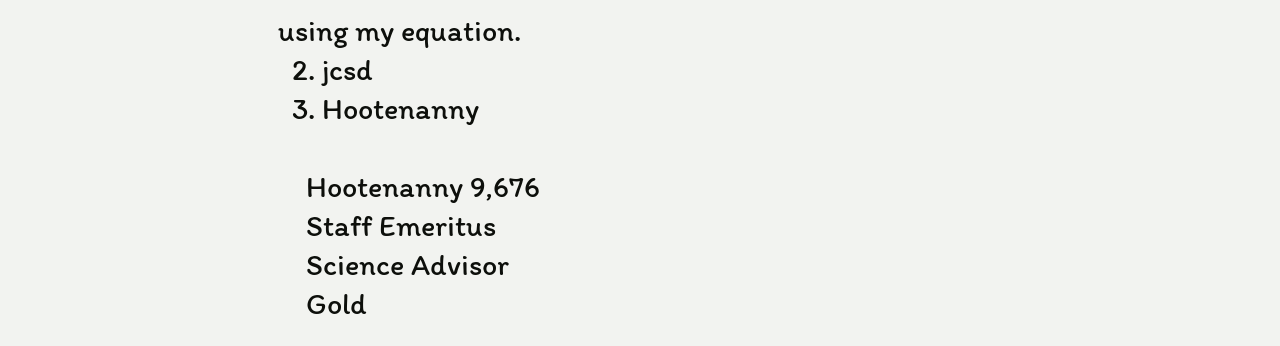using my equation.
  2. jcsd
  3. Hootenanny

    Hootenanny 9,676
    Staff Emeritus
    Science Advisor
    Gold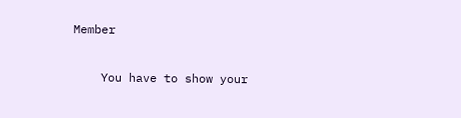Member

    You have to show your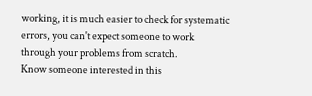working, it is much easier to check for systematic errors, you can't expect someone to work through your problems from scratch.
Know someone interested in this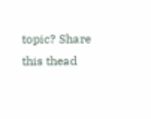topic? Share this thead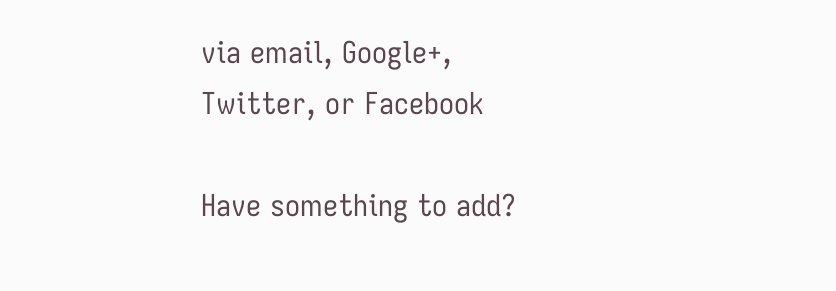via email, Google+, Twitter, or Facebook

Have something to add?